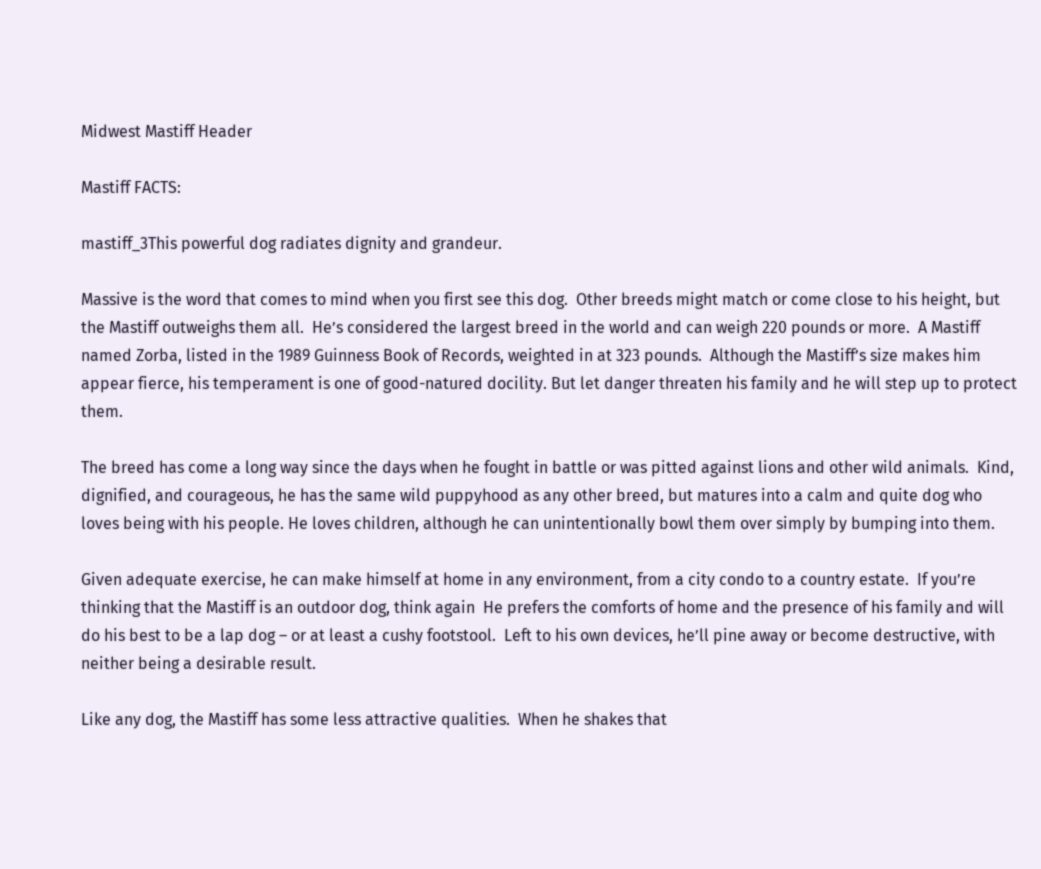Midwest Mastiff Header

Mastiff FACTS:

mastiff_3This powerful dog radiates dignity and grandeur.

Massive is the word that comes to mind when you first see this dog.  Other breeds might match or come close to his height, but the Mastiff outweighs them all.  He’s considered the largest breed in the world and can weigh 220 pounds or more.  A Mastiff named Zorba, listed in the 1989 Guinness Book of Records, weighted in at 323 pounds.  Although the Mastiff’s size makes him appear fierce, his temperament is one of good-natured docility. But let danger threaten his family and he will step up to protect them.

The breed has come a long way since the days when he fought in battle or was pitted against lions and other wild animals.  Kind, dignified, and courageous, he has the same wild puppyhood as any other breed, but matures into a calm and quite dog who loves being with his people. He loves children, although he can unintentionally bowl them over simply by bumping into them.

Given adequate exercise, he can make himself at home in any environment, from a city condo to a country estate.  If you’re thinking that the Mastiff is an outdoor dog, think again  He prefers the comforts of home and the presence of his family and will do his best to be a lap dog – or at least a cushy footstool.  Left to his own devices, he’ll pine away or become destructive, with neither being a desirable result.

Like any dog, the Mastiff has some less attractive qualities.  When he shakes that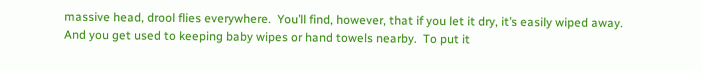massive head, drool flies everywhere.  You’ll find, however, that if you let it dry, it’s easily wiped away.  And you get used to keeping baby wipes or hand towels nearby.  To put it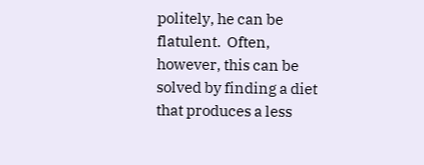politely, he can be flatulent.  Often, however, this can be solved by finding a diet that produces a less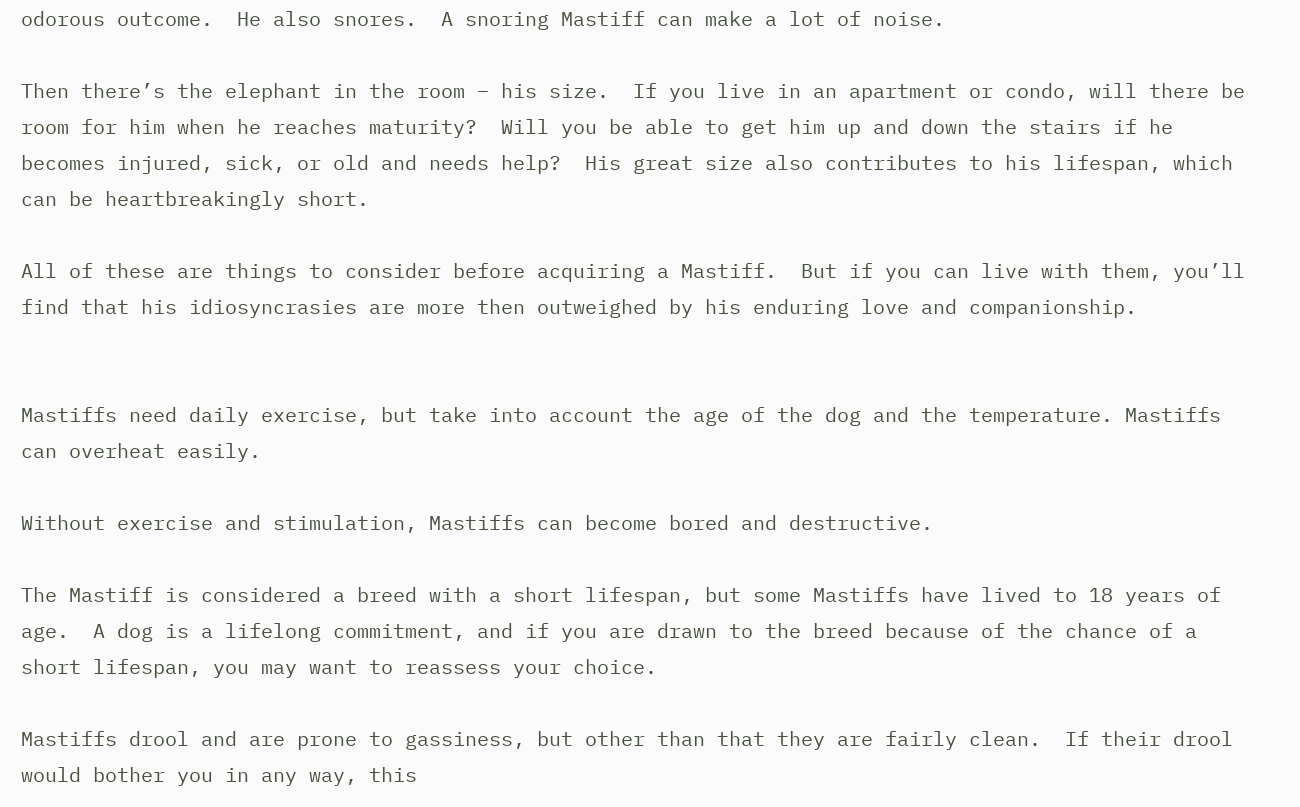odorous outcome.  He also snores.  A snoring Mastiff can make a lot of noise.

Then there’s the elephant in the room – his size.  If you live in an apartment or condo, will there be room for him when he reaches maturity?  Will you be able to get him up and down the stairs if he becomes injured, sick, or old and needs help?  His great size also contributes to his lifespan, which can be heartbreakingly short.

All of these are things to consider before acquiring a Mastiff.  But if you can live with them, you’ll find that his idiosyncrasies are more then outweighed by his enduring love and companionship.


Mastiffs need daily exercise, but take into account the age of the dog and the temperature. Mastiffs can overheat easily.

Without exercise and stimulation, Mastiffs can become bored and destructive.

The Mastiff is considered a breed with a short lifespan, but some Mastiffs have lived to 18 years of age.  A dog is a lifelong commitment, and if you are drawn to the breed because of the chance of a short lifespan, you may want to reassess your choice.

Mastiffs drool and are prone to gassiness, but other than that they are fairly clean.  If their drool would bother you in any way, this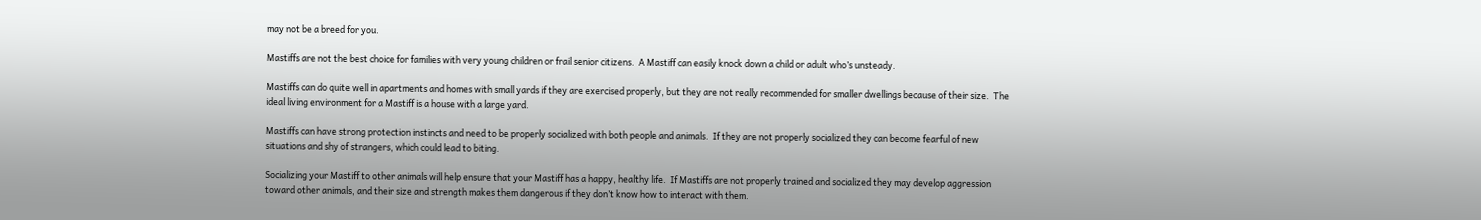may not be a breed for you.

Mastiffs are not the best choice for families with very young children or frail senior citizens.  A Mastiff can easily knock down a child or adult who’s unsteady.

Mastiffs can do quite well in apartments and homes with small yards if they are exercised properly, but they are not really recommended for smaller dwellings because of their size.  The ideal living environment for a Mastiff is a house with a large yard.

Mastiffs can have strong protection instincts and need to be properly socialized with both people and animals.  If they are not properly socialized they can become fearful of new situations and shy of strangers, which could lead to biting.

Socializing your Mastiff to other animals will help ensure that your Mastiff has a happy, healthy life.  If Mastiffs are not properly trained and socialized they may develop aggression toward other animals, and their size and strength makes them dangerous if they don’t know how to interact with them.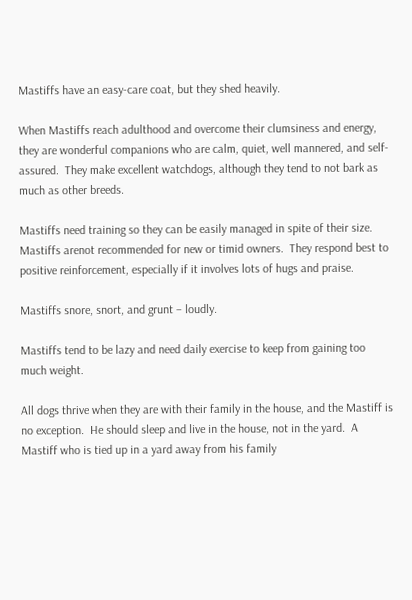Mastiffs have an easy-care coat, but they shed heavily.

When Mastiffs reach adulthood and overcome their clumsiness and energy, they are wonderful companions who are calm, quiet, well mannered, and self-assured.  They make excellent watchdogs, although they tend to not bark as much as other breeds.

Mastiffs need training so they can be easily managed in spite of their size.  Mastiffs arenot recommended for new or timid owners.  They respond best to positive reinforcement, especially if it involves lots of hugs and praise.

Mastiffs snore, snort, and grunt – loudly.

Mastiffs tend to be lazy and need daily exercise to keep from gaining too much weight.

All dogs thrive when they are with their family in the house, and the Mastiff is no exception.  He should sleep and live in the house, not in the yard.  A Mastiff who is tied up in a yard away from his family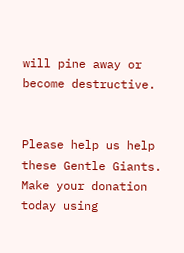will pine away or become destructive.


Please help us help these Gentle Giants.
Make your donation today using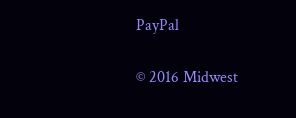PayPal

© 2016 Midwest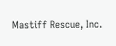Mastiff Rescue, Inc.